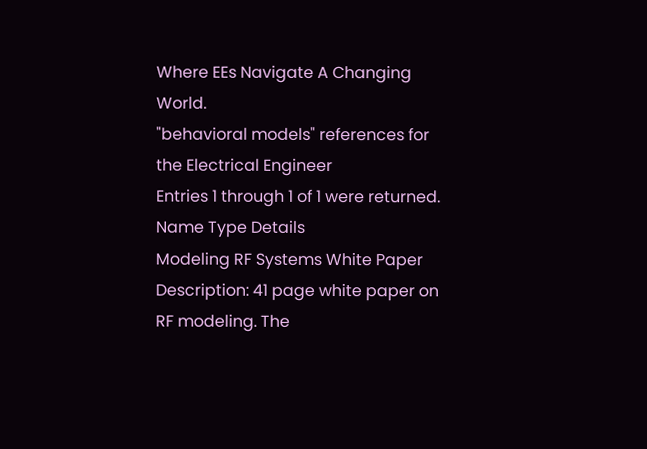Where EEs Navigate A Changing World.
"behavioral models" references for the Electrical Engineer
Entries 1 through 1 of 1 were returned.
Name Type Details
Modeling RF Systems White Paper Description: 41 page white paper on RF modeling. The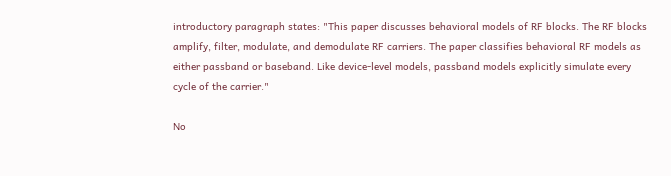introductory paragraph states: "This paper discusses behavioral models of RF blocks. The RF blocks amplify, filter, modulate, and demodulate RF carriers. The paper classifies behavioral RF models as either passband or baseband. Like device-level models, passband models explicitly simulate every cycle of the carrier."

No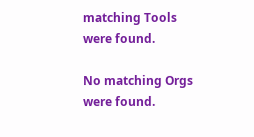matching Tools were found.

No matching Orgs were found.